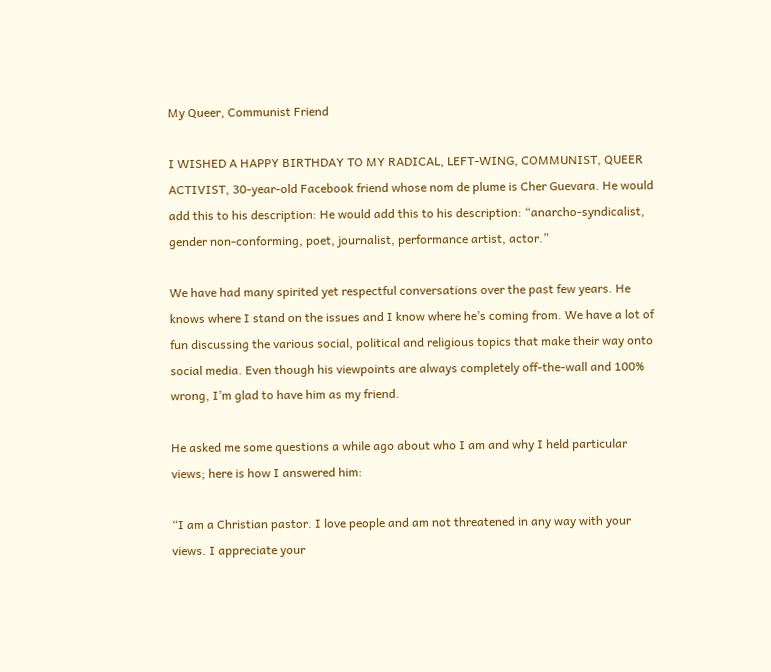My Queer, Communist Friend

I WISHED A HAPPY BIRTHDAY TO MY RADICAL, LEFT-WING, COMMUNIST, QUEER ACTIVIST, 30-year-old Facebook friend whose nom de plume is Cher Guevara. He would add this to his description: He would add this to his description: “anarcho-syndicalist, gender non-conforming, poet, journalist, performance artist, actor.”

We have had many spirited yet respectful conversations over the past few years. He knows where I stand on the issues and I know where he’s coming from. We have a lot of fun discussing the various social, political and religious topics that make their way onto social media. Even though his viewpoints are always completely off-the-wall and 100% wrong, I’m glad to have him as my friend.

He asked me some questions a while ago about who I am and why I held particular views; here is how I answered him:

“I am a Christian pastor. I love people and am not threatened in any way with your views. I appreciate your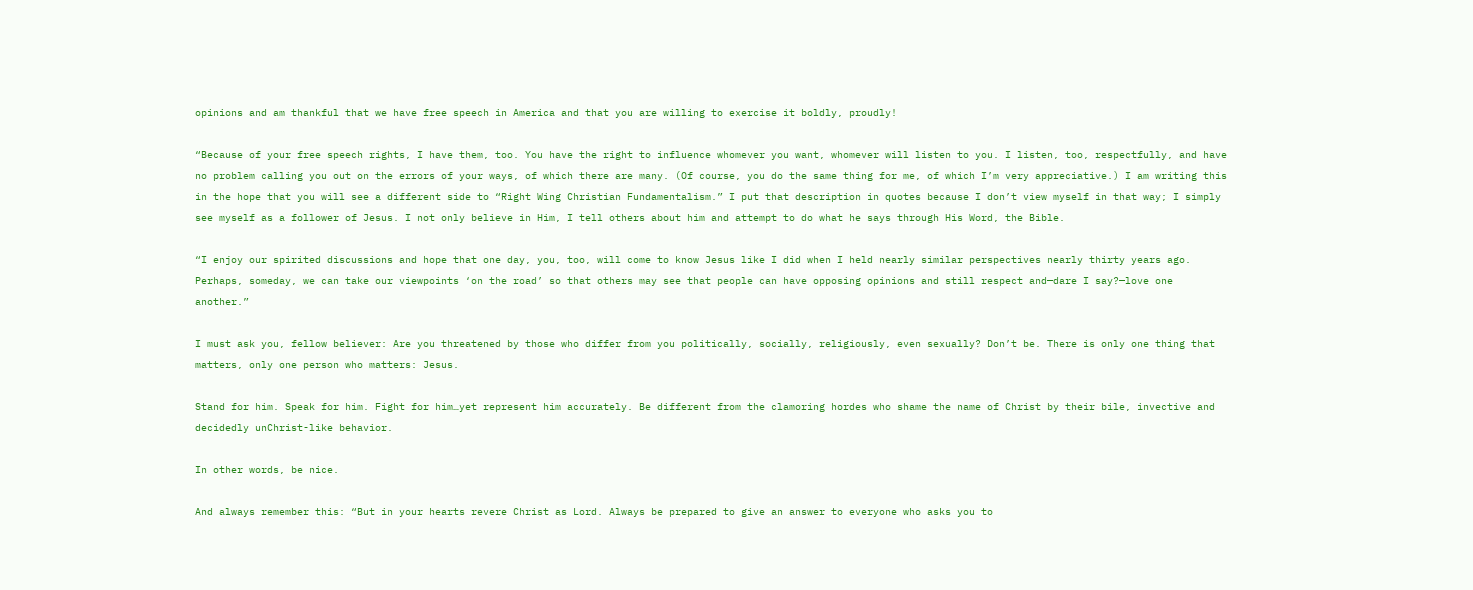opinions and am thankful that we have free speech in America and that you are willing to exercise it boldly, proudly!

“Because of your free speech rights, I have them, too. You have the right to influence whomever you want, whomever will listen to you. I listen, too, respectfully, and have no problem calling you out on the errors of your ways, of which there are many. (Of course, you do the same thing for me, of which I’m very appreciative.) I am writing this in the hope that you will see a different side to “Right Wing Christian Fundamentalism.” I put that description in quotes because I don’t view myself in that way; I simply see myself as a follower of Jesus. I not only believe in Him, I tell others about him and attempt to do what he says through His Word, the Bible.

“I enjoy our spirited discussions and hope that one day, you, too, will come to know Jesus like I did when I held nearly similar perspectives nearly thirty years ago. Perhaps, someday, we can take our viewpoints ‘on the road’ so that others may see that people can have opposing opinions and still respect and—dare I say?—love one another.”

I must ask you, fellow believer: Are you threatened by those who differ from you politically, socially, religiously, even sexually? Don’t be. There is only one thing that matters, only one person who matters: Jesus.

Stand for him. Speak for him. Fight for him…yet represent him accurately. Be different from the clamoring hordes who shame the name of Christ by their bile, invective and decidedly unChrist-like behavior.

In other words, be nice.

And always remember this: “But in your hearts revere Christ as Lord. Always be prepared to give an answer to everyone who asks you to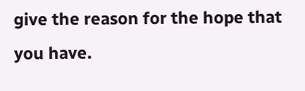give the reason for the hope that you have.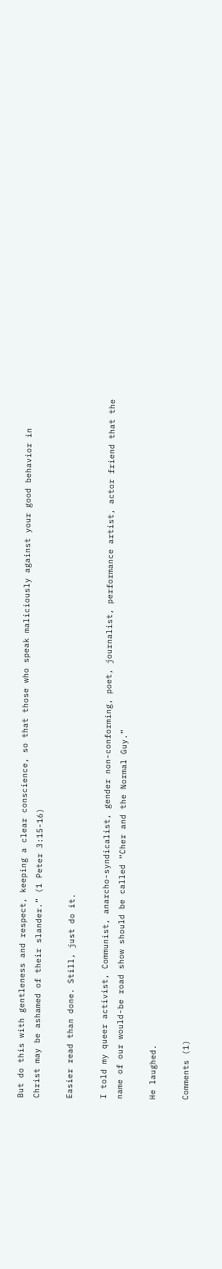But do this with gentleness and respect, keeping a clear conscience, so that those who speak maliciously against your good behavior in Christ may be ashamed of their slander.” (1 Peter 3:15-16)

Easier read than done. Still, just do it.

I told my queer activist, Communist, anarcho-syndicalist, gender non-conforming, poet, journalist, performance artist, actor friend that the name of our would-be road show should be called “Cher and the Normal Guy.”

He laughed.

Comments (1)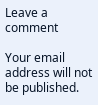Leave a comment

Your email address will not be published.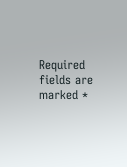Required fields are marked *